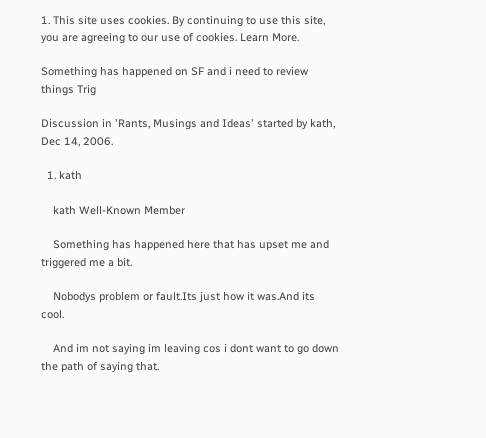1. This site uses cookies. By continuing to use this site, you are agreeing to our use of cookies. Learn More.

Something has happened on SF and i need to review things Trig

Discussion in 'Rants, Musings and Ideas' started by kath, Dec 14, 2006.

  1. kath

    kath Well-Known Member

    Something has happened here that has upset me and triggered me a bit.

    Nobodys problem or fault.Its just how it was.And its cool.

    And im not saying im leaving cos i dont want to go down the path of saying that.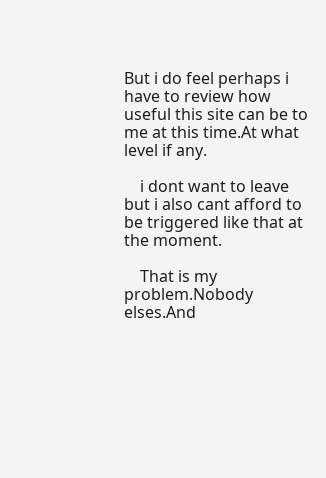But i do feel perhaps i have to review how useful this site can be to me at this time.At what level if any.

    i dont want to leave but i also cant afford to be triggered like that at the moment.

    That is my problem.Nobody elses.And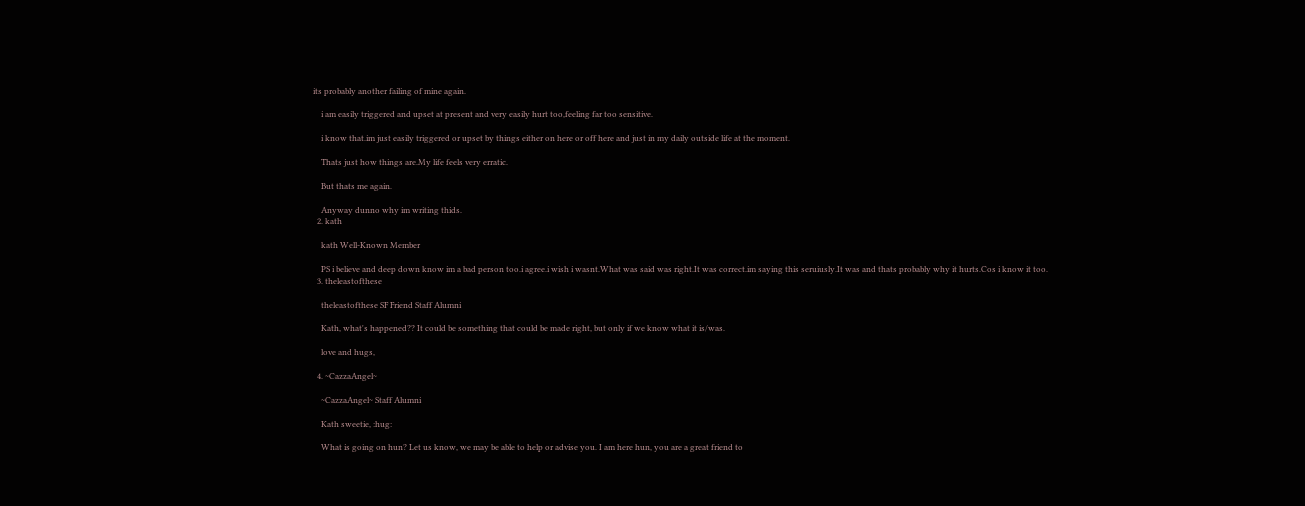its probably another failing of mine again.

    i am easily triggered and upset at present and very easily hurt too,feeling far too sensitive.

    i know that.im just easily triggered or upset by things either on here or off here and just in my daily outside life at the moment.

    Thats just how things are.My life feels very erratic.

    But thats me again.

    Anyway dunno why im writing thids.
  2. kath

    kath Well-Known Member

    PS i believe and deep down know im a bad person too.i agree.i wish i wasnt.What was said was right.It was correct.im saying this seruiusly.It was and thats probably why it hurts.Cos i know it too.
  3. theleastofthese

    theleastofthese SF Friend Staff Alumni

    Kath, what's happened?? It could be something that could be made right, but only if we know what it is/was.

    love and hugs,

  4. ~CazzaAngel~

    ~CazzaAngel~ Staff Alumni

    Kath sweetie, :hug:

    What is going on hun? Let us know, we may be able to help or advise you. I am here hun, you are a great friend to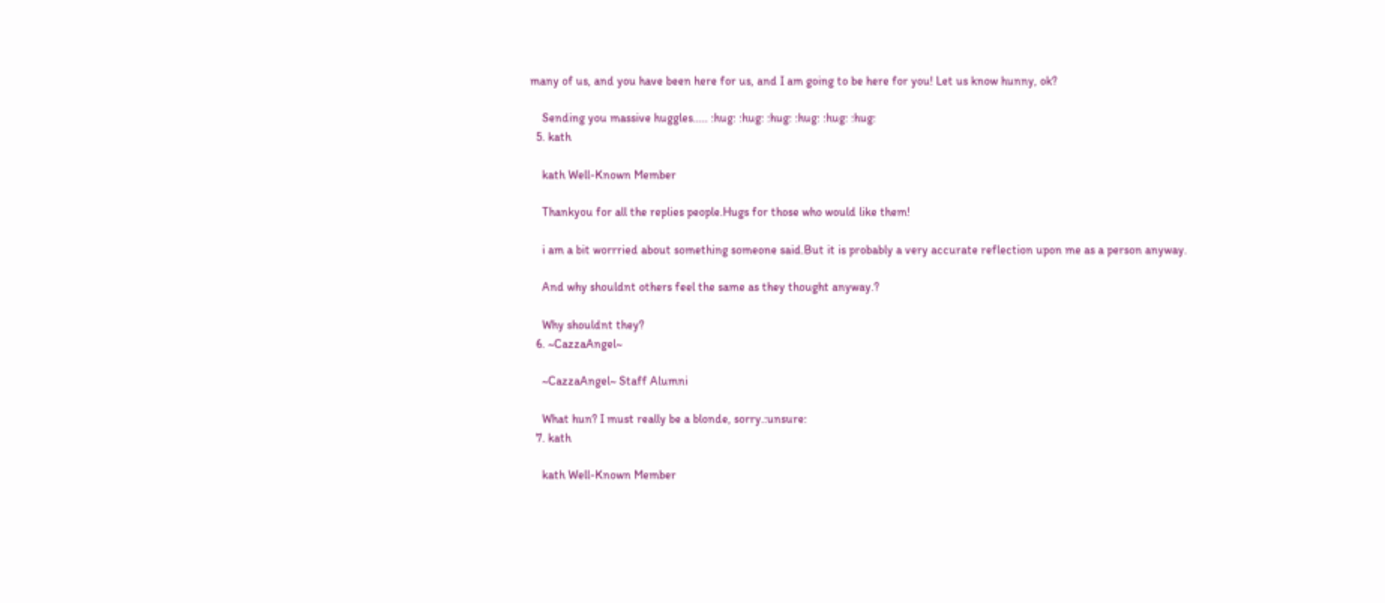many of us, and you have been here for us, and I am going to be here for you! Let us know hunny, ok?

    Sending you massive huggles..... :hug: :hug: :hug: :hug: :hug: :hug:
  5. kath

    kath Well-Known Member

    Thankyou for all the replies people.Hugs for those who would like them!

    i am a bit worrried about something someone said.But it is probably a very accurate reflection upon me as a person anyway.

    And why shouldnt others feel the same as they thought anyway.?

    Why shouldnt they?
  6. ~CazzaAngel~

    ~CazzaAngel~ Staff Alumni

    What hun? I must really be a blonde, sorry.:unsure:
  7. kath

    kath Well-Known Member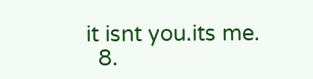it isnt you.its me.
  8.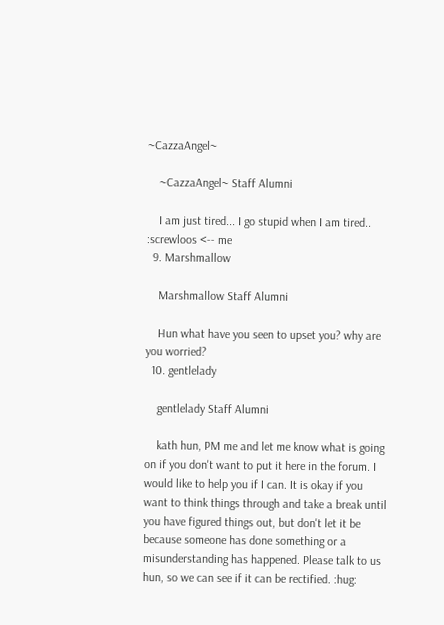~CazzaAngel~

    ~CazzaAngel~ Staff Alumni

    I am just tired... I go stupid when I am tired.. :screwloos <-- me
  9. Marshmallow

    Marshmallow Staff Alumni

    Hun what have you seen to upset you? why are you worried?
  10. gentlelady

    gentlelady Staff Alumni

    kath hun, PM me and let me know what is going on if you don't want to put it here in the forum. I would like to help you if I can. It is okay if you want to think things through and take a break until you have figured things out, but don't let it be because someone has done something or a misunderstanding has happened. Please talk to us hun, so we can see if it can be rectified. :hug: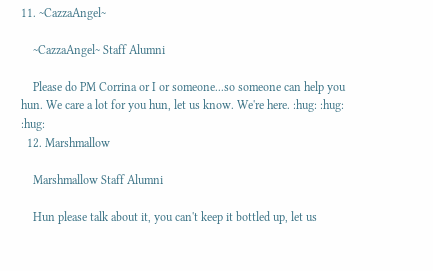11. ~CazzaAngel~

    ~CazzaAngel~ Staff Alumni

    Please do PM Corrina or I or someone...so someone can help you hun. We care a lot for you hun, let us know. We're here. :hug: :hug: :hug:
  12. Marshmallow

    Marshmallow Staff Alumni

    Hun please talk about it, you can't keep it bottled up, let us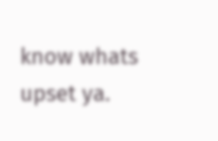know whats upset ya.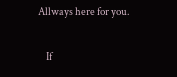Allways here for you.

    If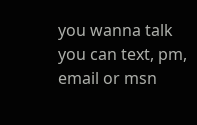you wanna talk you can text, pm, email or msn